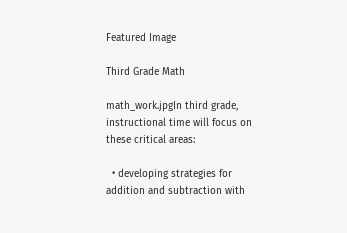Featured Image

Third Grade Math

math_work.jpgIn third grade, instructional time will focus on these critical areas:

  • developing strategies for addition and subtraction with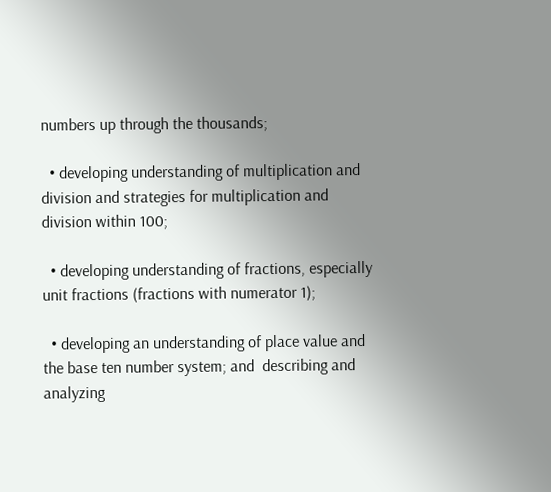numbers up through the thousands;

  • developing understanding of multiplication and division and strategies for multiplication and division within 100;

  • developing understanding of fractions, especially unit fractions (fractions with numerator 1);

  • developing an understanding of place value and the base ten number system; and  describing and analyzing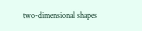two-dimensional shapes